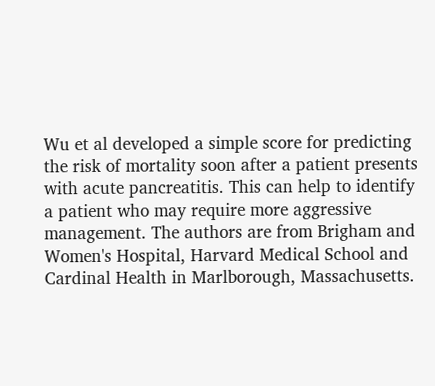Wu et al developed a simple score for predicting the risk of mortality soon after a patient presents with acute pancreatitis. This can help to identify a patient who may require more aggressive management. The authors are from Brigham and Women's Hospital, Harvard Medical School and Cardinal Health in Marlborough, Massachusetts.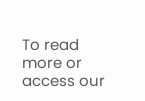To read more or access our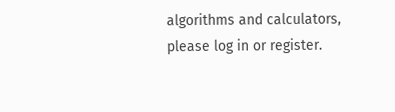algorithms and calculators, please log in or register.